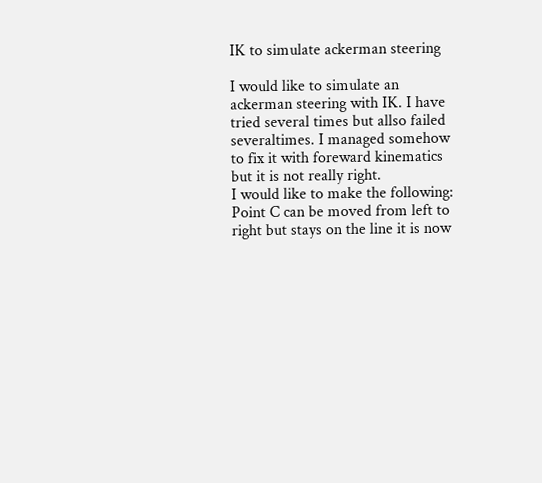IK to simulate ackerman steering

I would like to simulate an ackerman steering with IK. I have tried several times but allso failed severaltimes. I managed somehow to fix it with foreward kinematics but it is not really right.
I would like to make the following:
Point C can be moved from left to right but stays on the line it is now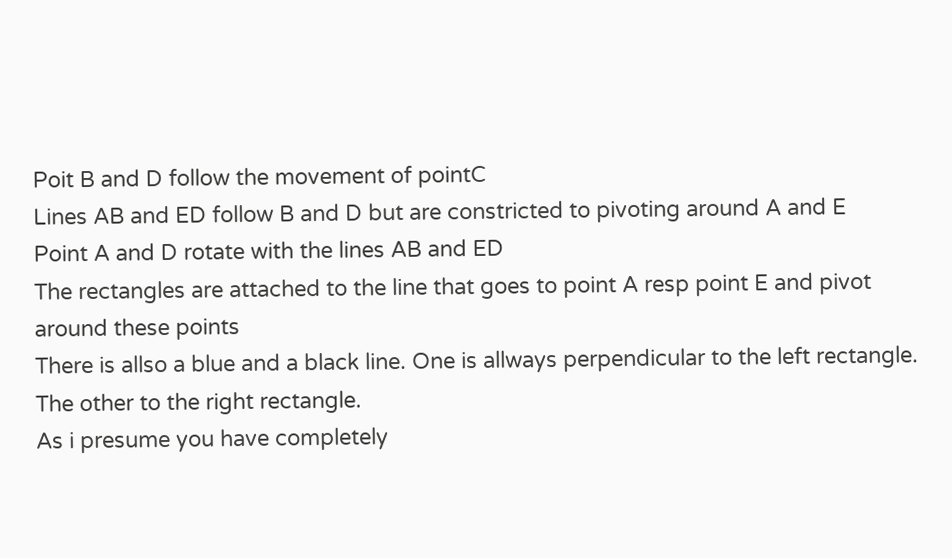Poit B and D follow the movement of pointC
Lines AB and ED follow B and D but are constricted to pivoting around A and E
Point A and D rotate with the lines AB and ED
The rectangles are attached to the line that goes to point A resp point E and pivot around these points
There is allso a blue and a black line. One is allways perpendicular to the left rectangle. The other to the right rectangle.
As i presume you have completely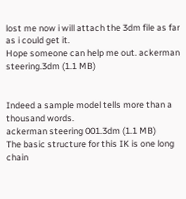lost me now i will attach the 3dm file as far as i could get it.
Hope someone can help me out. ackerman steering.3dm (1.1 MB)


Indeed a sample model tells more than a thousand words.
ackerman steering 001.3dm (1.1 MB)
The basic structure for this IK is one long chain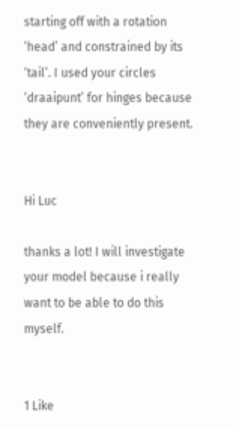starting off with a rotation ‘head’ and constrained by its ‘tail’. I used your circles ‘draaipunt’ for hinges because they are conveniently present.


Hi Luc

thanks a lot! I will investigate your model because i really want to be able to do this myself.


1 Like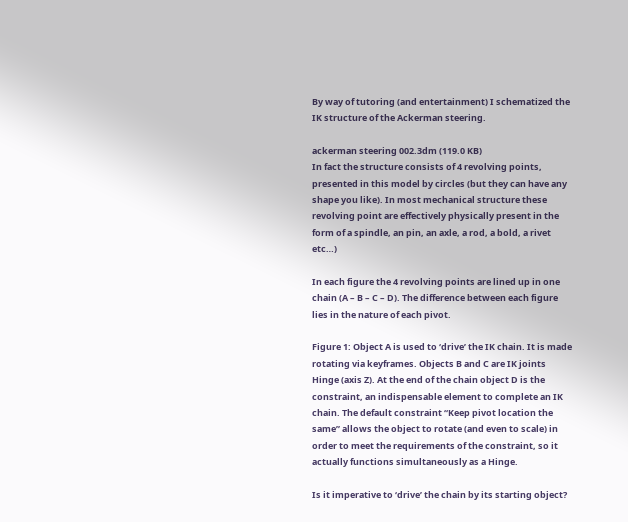By way of tutoring (and entertainment) I schematized the IK structure of the Ackerman steering.

ackerman steering 002.3dm (119.0 KB)
In fact the structure consists of 4 revolving points, presented in this model by circles (but they can have any shape you like). In most mechanical structure these revolving point are effectively physically present in the form of a spindle, an pin, an axle, a rod, a bold, a rivet etc…)

In each figure the 4 revolving points are lined up in one chain (A – B – C – D). The difference between each figure lies in the nature of each pivot.

Figure 1: Object A is used to ‘drive’ the IK chain. It is made rotating via keyframes. Objects B and C are IK joints Hinge (axis Z). At the end of the chain object D is the constraint, an indispensable element to complete an IK chain. The default constraint “Keep pivot location the same” allows the object to rotate (and even to scale) in order to meet the requirements of the constraint, so it actually functions simultaneously as a Hinge.

Is it imperative to ‘drive’ the chain by its starting object?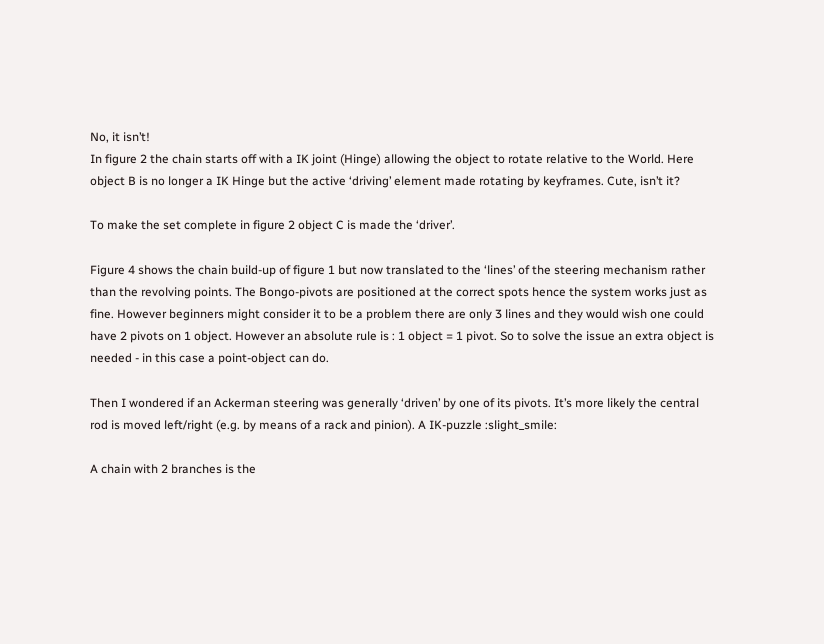No, it isn’t!
In figure 2 the chain starts off with a IK joint (Hinge) allowing the object to rotate relative to the World. Here object B is no longer a IK Hinge but the active ‘driving’ element made rotating by keyframes. Cute, isn’t it?

To make the set complete in figure 2 object C is made the ‘driver’.

Figure 4 shows the chain build-up of figure 1 but now translated to the ‘lines’ of the steering mechanism rather than the revolving points. The Bongo-pivots are positioned at the correct spots hence the system works just as fine. However beginners might consider it to be a problem there are only 3 lines and they would wish one could have 2 pivots on 1 object. However an absolute rule is : 1 object = 1 pivot. So to solve the issue an extra object is needed - in this case a point-object can do.

Then I wondered if an Ackerman steering was generally ‘driven’ by one of its pivots. It’s more likely the central rod is moved left/right (e.g. by means of a rack and pinion). A IK-puzzle :slight_smile:

A chain with 2 branches is the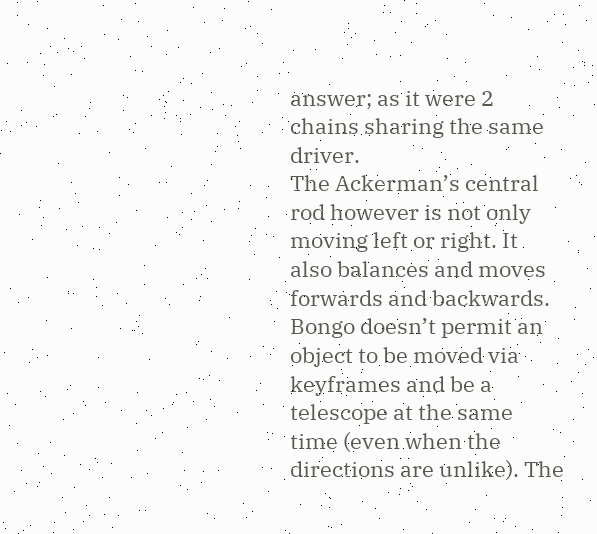answer; as it were 2 chains sharing the same driver.
The Ackerman’s central rod however is not only moving left or right. It also balances and moves forwards and backwards. Bongo doesn’t permit an object to be moved via keyframes and be a telescope at the same time (even when the directions are unlike). The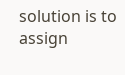solution is to assign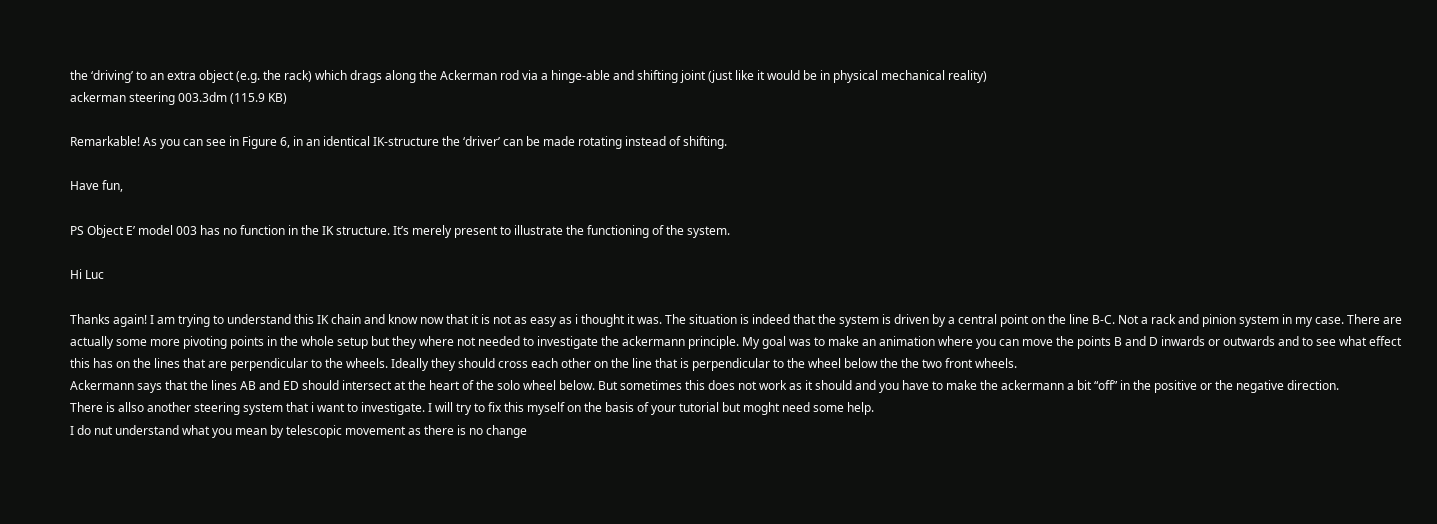the ‘driving’ to an extra object (e.g. the rack) which drags along the Ackerman rod via a hinge-able and shifting joint (just like it would be in physical mechanical reality)
ackerman steering 003.3dm (115.9 KB)

Remarkable! As you can see in Figure 6, in an identical IK-structure the ‘driver’ can be made rotating instead of shifting.

Have fun,

PS Object E’ model 003 has no function in the IK structure. It’s merely present to illustrate the functioning of the system.

Hi Luc

Thanks again! I am trying to understand this IK chain and know now that it is not as easy as i thought it was. The situation is indeed that the system is driven by a central point on the line B-C. Not a rack and pinion system in my case. There are actually some more pivoting points in the whole setup but they where not needed to investigate the ackermann principle. My goal was to make an animation where you can move the points B and D inwards or outwards and to see what effect this has on the lines that are perpendicular to the wheels. Ideally they should cross each other on the line that is perpendicular to the wheel below the the two front wheels.
Ackermann says that the lines AB and ED should intersect at the heart of the solo wheel below. But sometimes this does not work as it should and you have to make the ackermann a bit “off” in the positive or the negative direction.
There is allso another steering system that i want to investigate. I will try to fix this myself on the basis of your tutorial but moght need some help.
I do nut understand what you mean by telescopic movement as there is no change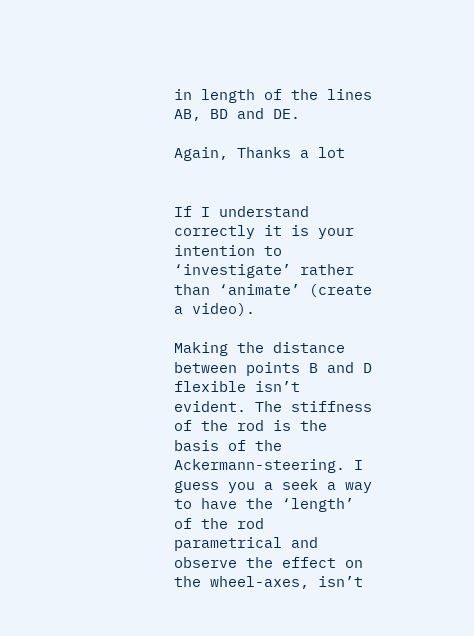in length of the lines AB, BD and DE.

Again, Thanks a lot


If I understand correctly it is your intention to ‘investigate’ rather than ‘animate’ (create a video).

Making the distance between points B and D flexible isn’t evident. The stiffness of the rod is the basis of the Ackermann-steering. I guess you a seek a way to have the ‘length’ of the rod parametrical and observe the effect on the wheel-axes, isn’t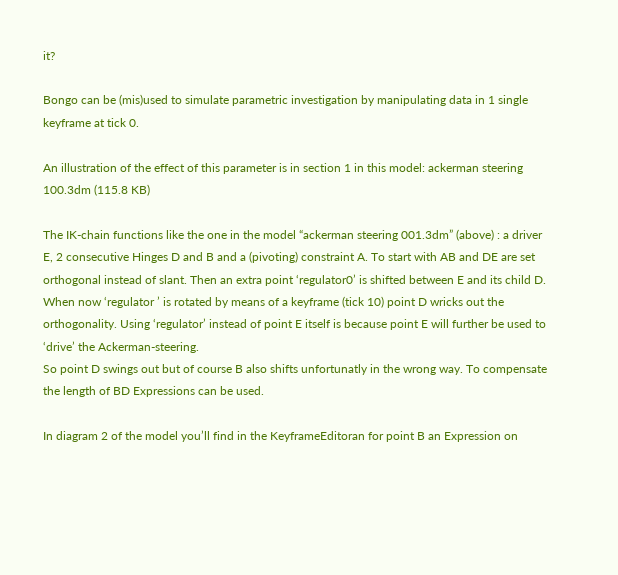it?

Bongo can be (mis)used to simulate parametric investigation by manipulating data in 1 single keyframe at tick 0.

An illustration of the effect of this parameter is in section 1 in this model: ackerman steering 100.3dm (115.8 KB)

The IK-chain functions like the one in the model “ackerman steering 001.3dm” (above) : a driver E, 2 consecutive Hinges D and B and a (pivoting) constraint A. To start with AB and DE are set orthogonal instead of slant. Then an extra point ‘regulator0’ is shifted between E and its child D. When now ‘regulator ’ is rotated by means of a keyframe (tick 10) point D wricks out the orthogonality. Using ‘regulator’ instead of point E itself is because point E will further be used to ‘drive’ the Ackerman-steering.
So point D swings out but of course B also shifts unfortunatly in the wrong way. To compensate the length of BD Expressions can be used.

In diagram 2 of the model you’ll find in the KeyframeEditoran for point B an Expression on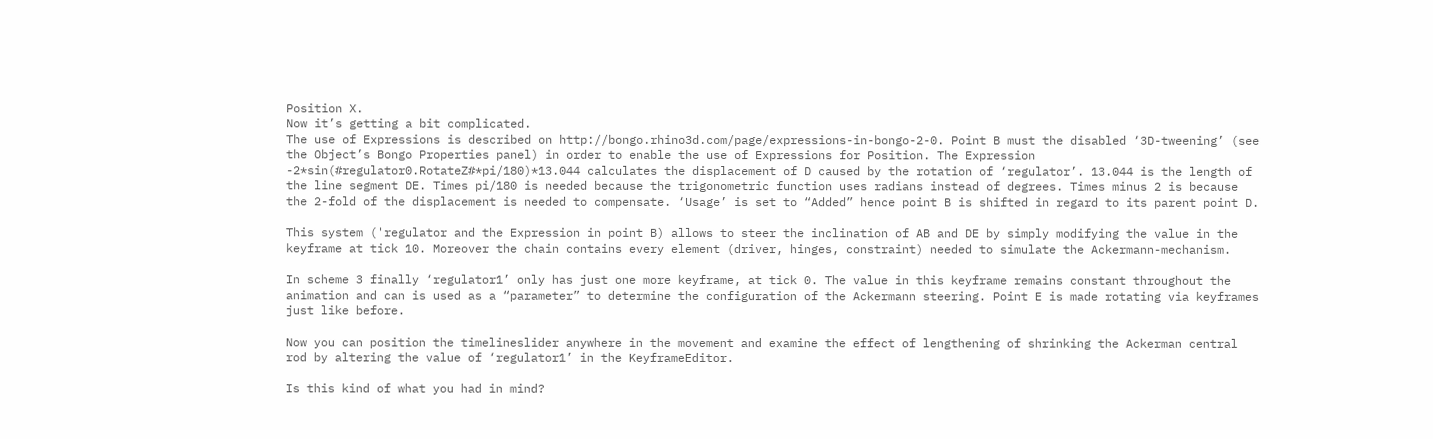Position X.
Now it’s getting a bit complicated.
The use of Expressions is described on http://bongo.rhino3d.com/page/expressions-in-bongo-2-0. Point B must the disabled ‘3D-tweening’ (see the Object’s Bongo Properties panel) in order to enable the use of Expressions for Position. The Expression -2*sin(#regulator0.RotateZ#*pi/180)*13.044 calculates the displacement of D caused by the rotation of ‘regulator’. 13.044 is the length of the line segment DE. Times pi/180 is needed because the trigonometric function uses radians instead of degrees. Times minus 2 is because the 2-fold of the displacement is needed to compensate. ‘Usage’ is set to “Added” hence point B is shifted in regard to its parent point D.

This system ('regulator and the Expression in point B) allows to steer the inclination of AB and DE by simply modifying the value in the keyframe at tick 10. Moreover the chain contains every element (driver, hinges, constraint) needed to simulate the Ackermann-mechanism.

In scheme 3 finally ‘regulator1’ only has just one more keyframe, at tick 0. The value in this keyframe remains constant throughout the animation and can is used as a “parameter” to determine the configuration of the Ackermann steering. Point E is made rotating via keyframes just like before.

Now you can position the timelineslider anywhere in the movement and examine the effect of lengthening of shrinking the Ackerman central rod by altering the value of ‘regulator1’ in the KeyframeEditor.

Is this kind of what you had in mind?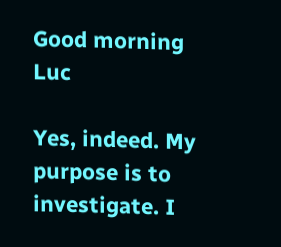Good morning Luc

Yes, indeed. My purpose is to investigate. I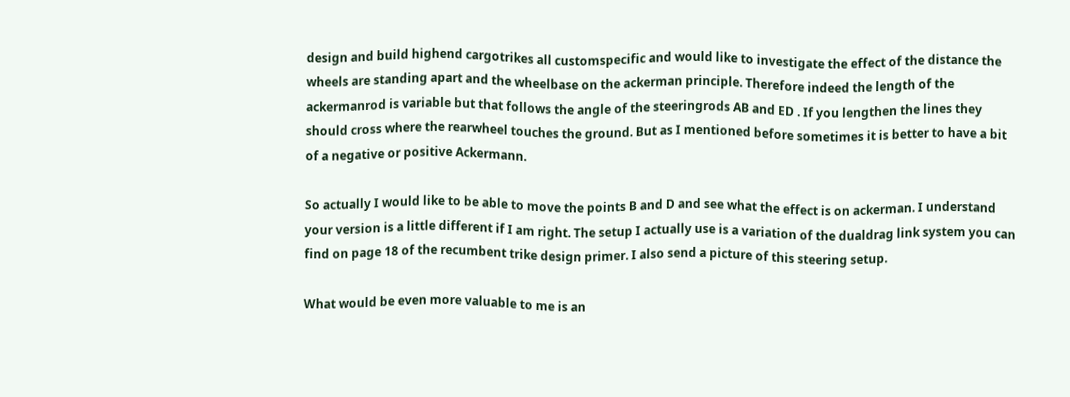design and build highend cargotrikes all customspecific and would like to investigate the effect of the distance the wheels are standing apart and the wheelbase on the ackerman principle. Therefore indeed the length of the ackermanrod is variable but that follows the angle of the steeringrods AB and ED . If you lengthen the lines they should cross where the rearwheel touches the ground. But as I mentioned before sometimes it is better to have a bit of a negative or positive Ackermann.

So actually I would like to be able to move the points B and D and see what the effect is on ackerman. I understand your version is a little different if I am right. The setup I actually use is a variation of the dualdrag link system you can find on page 18 of the recumbent trike design primer. I also send a picture of this steering setup.

What would be even more valuable to me is an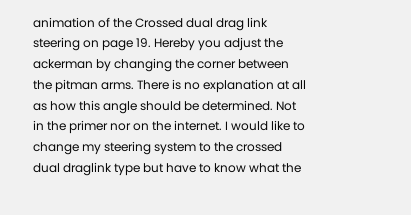animation of the Crossed dual drag link steering on page 19. Hereby you adjust the ackerman by changing the corner between the pitman arms. There is no explanation at all as how this angle should be determined. Not in the primer nor on the internet. I would like to change my steering system to the crossed dual draglink type but have to know what the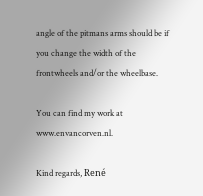angle of the pitmans arms should be if you change the width of the frontwheels and/or the wheelbase.

You can find my work at www.envancorven.nl.

Kind regards, René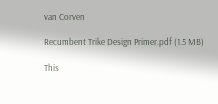van Corven

Recumbent Trike Design Primer.pdf (1.5 MB)

This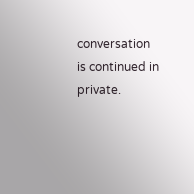conversation is continued in private.